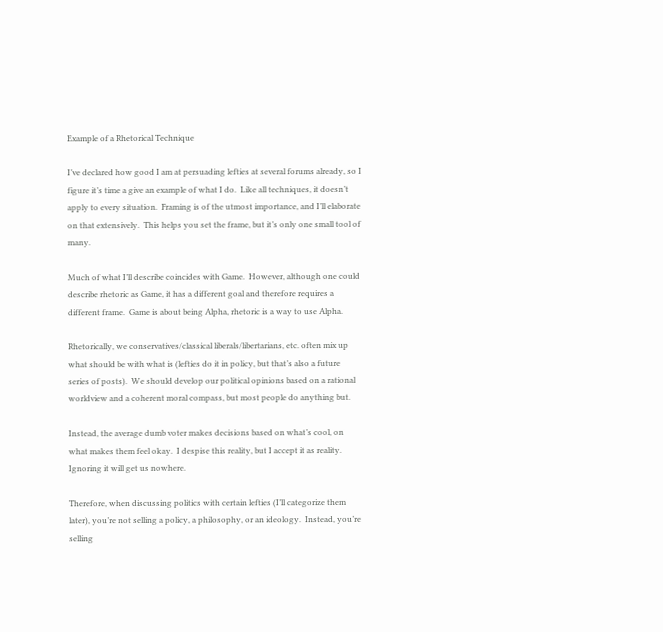Example of a Rhetorical Technique

I’ve declared how good I am at persuading lefties at several forums already, so I figure it’s time a give an example of what I do.  Like all techniques, it doesn’t apply to every situation.  Framing is of the utmost importance, and I’ll elaborate on that extensively.  This helps you set the frame, but it’s only one small tool of many.

Much of what I’ll describe coincides with Game.  However, although one could describe rhetoric as Game, it has a different goal and therefore requires a different frame.  Game is about being Alpha, rhetoric is a way to use Alpha.

Rhetorically, we conservatives/classical liberals/libertarians, etc. often mix up what should be with what is (lefties do it in policy, but that’s also a future series of posts).  We should develop our political opinions based on a rational worldview and a coherent moral compass, but most people do anything but.

Instead, the average dumb voter makes decisions based on what’s cool, on what makes them feel okay.  I despise this reality, but I accept it as reality.  Ignoring it will get us nowhere.

Therefore, when discussing politics with certain lefties (I’ll categorize them later), you’re not selling a policy, a philosophy, or an ideology.  Instead, you’re selling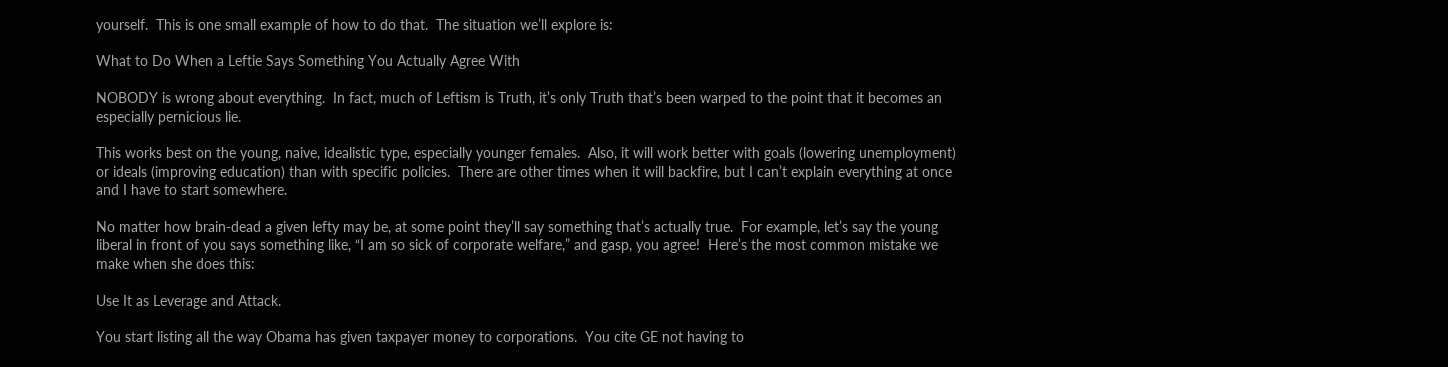yourself.  This is one small example of how to do that.  The situation we’ll explore is:

What to Do When a Leftie Says Something You Actually Agree With

NOBODY is wrong about everything.  In fact, much of Leftism is Truth, it’s only Truth that’s been warped to the point that it becomes an especially pernicious lie.

This works best on the young, naive, idealistic type, especially younger females.  Also, it will work better with goals (lowering unemployment) or ideals (improving education) than with specific policies.  There are other times when it will backfire, but I can’t explain everything at once and I have to start somewhere.

No matter how brain-dead a given lefty may be, at some point they’ll say something that’s actually true.  For example, let’s say the young liberal in front of you says something like, “I am so sick of corporate welfare,” and gasp, you agree!  Here’s the most common mistake we make when she does this:

Use It as Leverage and Attack.

You start listing all the way Obama has given taxpayer money to corporations.  You cite GE not having to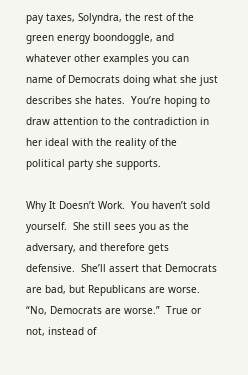pay taxes, Solyndra, the rest of the green energy boondoggle, and whatever other examples you can name of Democrats doing what she just describes she hates.  You’re hoping to draw attention to the contradiction in her ideal with the reality of the political party she supports.

Why It Doesn’t Work.  You haven’t sold yourself.  She still sees you as the adversary, and therefore gets defensive.  She’ll assert that Democrats are bad, but Republicans are worse.  “No, Democrats are worse.”  True or not, instead of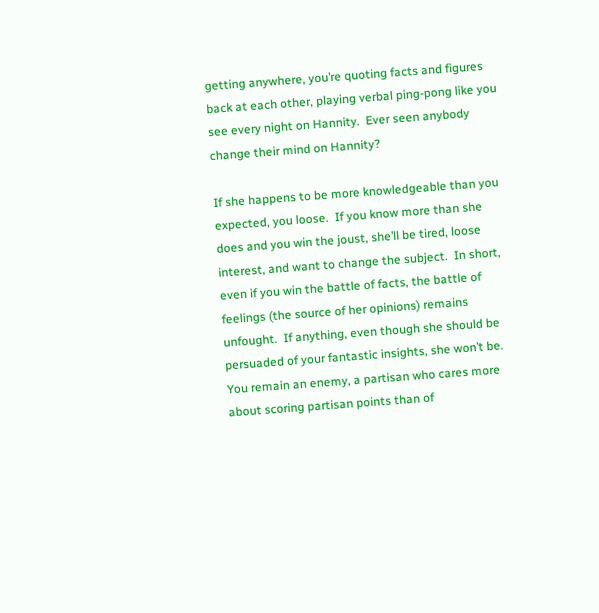getting anywhere, you’re quoting facts and figures back at each other, playing verbal ping-pong like you see every night on Hannity.  Ever seen anybody change their mind on Hannity?

If she happens to be more knowledgeable than you expected, you loose.  If you know more than she does and you win the joust, she’ll be tired, loose interest, and want to change the subject.  In short, even if you win the battle of facts, the battle of feelings (the source of her opinions) remains unfought.  If anything, even though she should be persuaded of your fantastic insights, she won’t be.  You remain an enemy, a partisan who cares more about scoring partisan points than of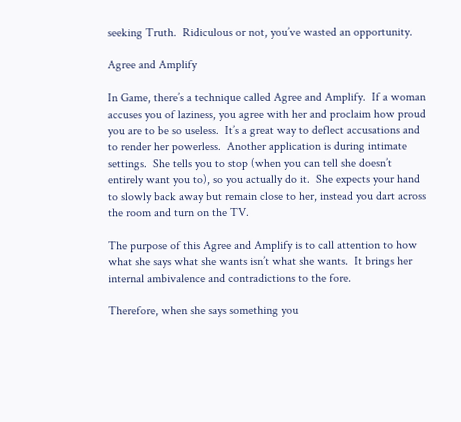seeking Truth.  Ridiculous or not, you’ve wasted an opportunity.

Agree and Amplify

In Game, there’s a technique called Agree and Amplify.  If a woman accuses you of laziness, you agree with her and proclaim how proud you are to be so useless.  It’s a great way to deflect accusations and to render her powerless.  Another application is during intimate settings.  She tells you to stop (when you can tell she doesn’t entirely want you to), so you actually do it.  She expects your hand to slowly back away but remain close to her, instead you dart across the room and turn on the TV.

The purpose of this Agree and Amplify is to call attention to how what she says what she wants isn’t what she wants.  It brings her internal ambivalence and contradictions to the fore.

Therefore, when she says something you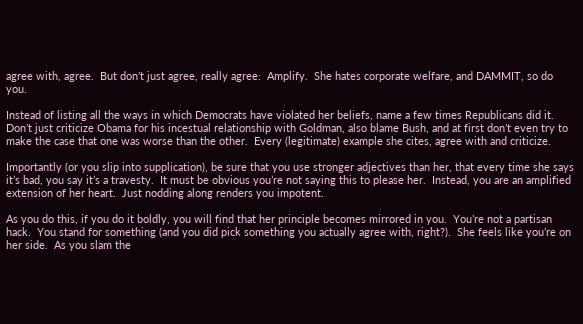agree with, agree.  But don’t just agree, really agree:  Amplify.  She hates corporate welfare, and DAMMIT, so do you.

Instead of listing all the ways in which Democrats have violated her beliefs, name a few times Republicans did it.  Don’t just criticize Obama for his incestual relationship with Goldman, also blame Bush, and at first don’t even try to make the case that one was worse than the other.  Every (legitimate) example she cites, agree with and criticize.

Importantly (or you slip into supplication), be sure that you use stronger adjectives than her, that every time she says it’s bad, you say it’s a travesty.  It must be obvious you’re not saying this to please her.  Instead, you are an amplified extension of her heart.  Just nodding along renders you impotent.

As you do this, if you do it boldly, you will find that her principle becomes mirrored in you.  You’re not a partisan hack.  You stand for something (and you did pick something you actually agree with, right?).  She feels like you’re on her side.  As you slam the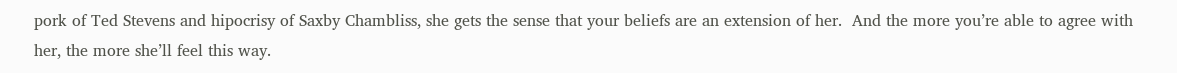pork of Ted Stevens and hipocrisy of Saxby Chambliss, she gets the sense that your beliefs are an extension of her.  And the more you’re able to agree with her, the more she’ll feel this way.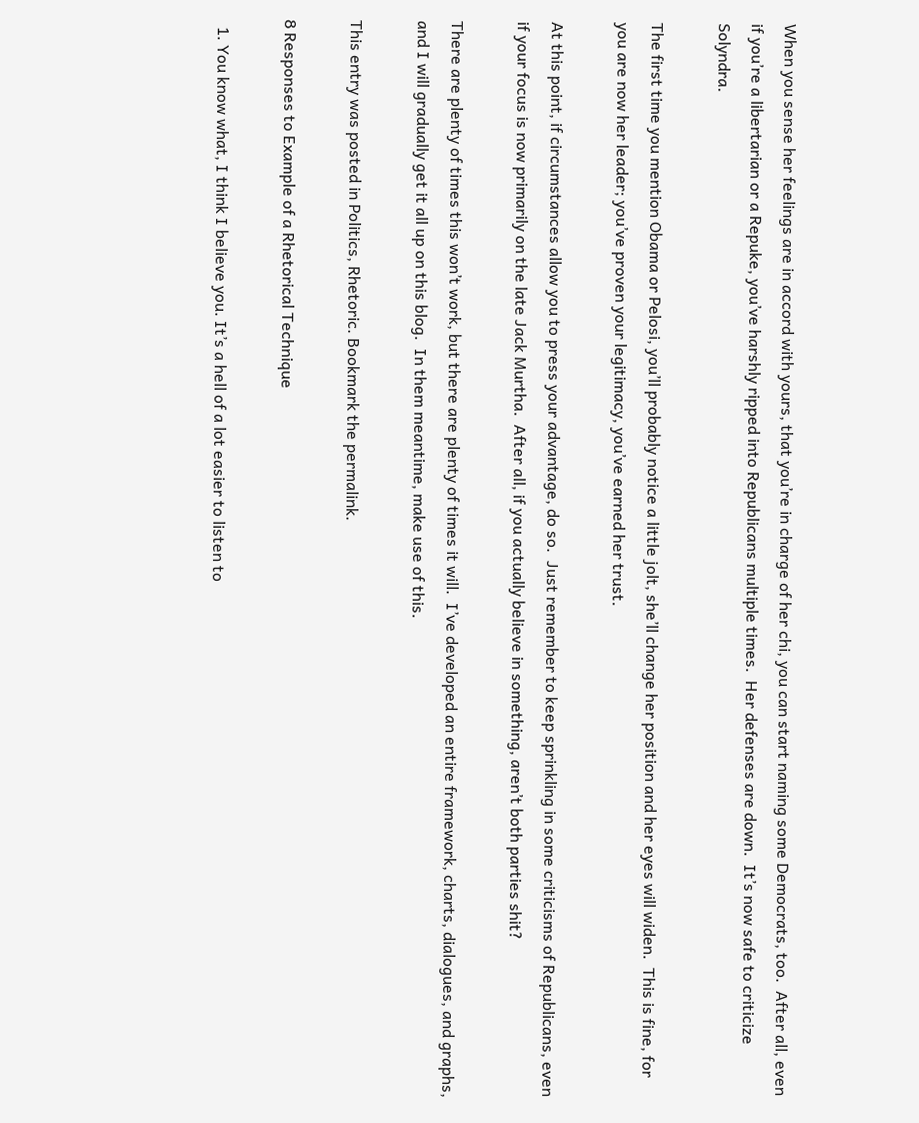When you sense her feelings are in accord with yours, that you’re in charge of her chi, you can start naming some Democrats, too.  After all, even if you’re a libertarian or a Repuke, you’ve harshly ripped into Republicans multiple times.  Her defenses are down.  It’s now safe to criticize Solyndra.

The first time you mention Obama or Pelosi, you’ll probably notice a little jolt, she’ll change her position and her eyes will widen.  This is fine, for you are now her leader; you’ve proven your legitimacy, you’ve earned her trust.

At this point, if circumstances allow you to press your advantage, do so.  Just remember to keep sprinkling in some criticisms of Republicans, even if your focus is now primarily on the late Jack Murtha.  After all, if you actually believe in something, aren’t both parties shit?

There are plenty of times this won’t work, but there are plenty of times it will.  I’ve developed an entire framework, charts, dialogues, and graphs, and I will gradually get it all up on this blog.  In them meantime, make use of this.

This entry was posted in Politics, Rhetoric. Bookmark the permalink.

8 Responses to Example of a Rhetorical Technique

  1. You know what, I think I believe you. It’s a hell of a lot easier to listen to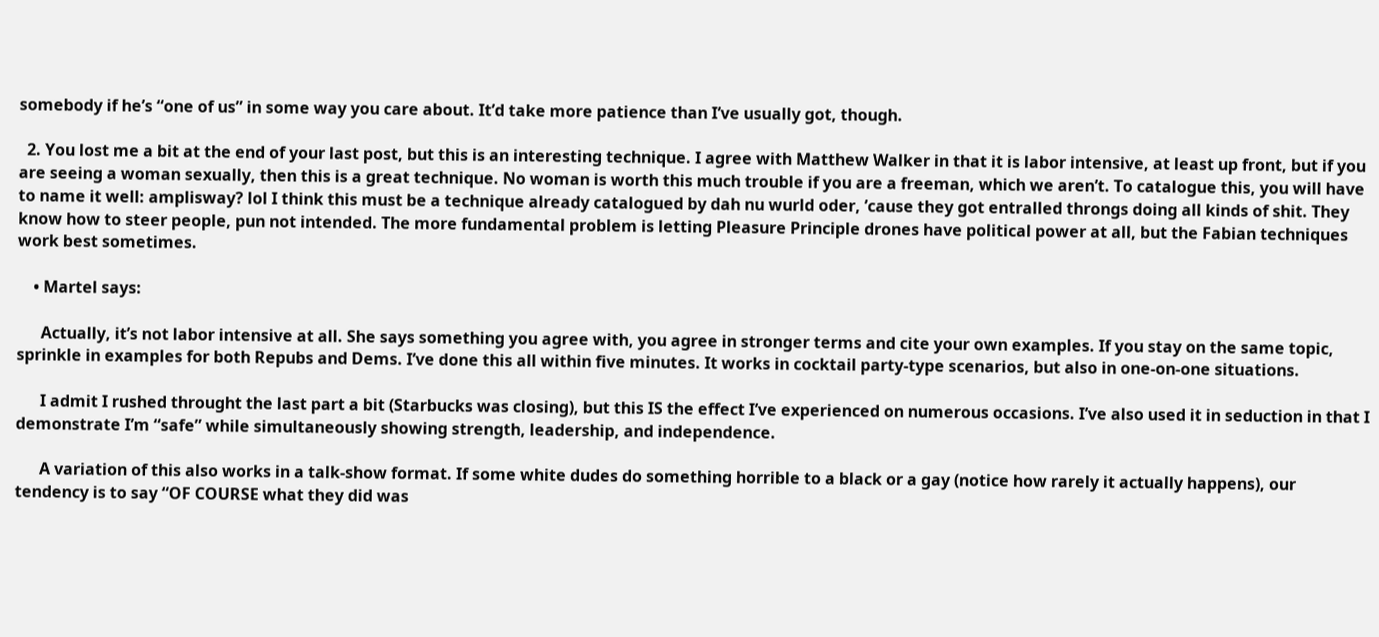somebody if he’s “one of us” in some way you care about. It’d take more patience than I’ve usually got, though.

  2. You lost me a bit at the end of your last post, but this is an interesting technique. I agree with Matthew Walker in that it is labor intensive, at least up front, but if you are seeing a woman sexually, then this is a great technique. No woman is worth this much trouble if you are a freeman, which we aren’t. To catalogue this, you will have to name it well: amplisway? lol I think this must be a technique already catalogued by dah nu wurld oder, ’cause they got entralled throngs doing all kinds of shit. They know how to steer people, pun not intended. The more fundamental problem is letting Pleasure Principle drones have political power at all, but the Fabian techniques work best sometimes.

    • Martel says:

      Actually, it’s not labor intensive at all. She says something you agree with, you agree in stronger terms and cite your own examples. If you stay on the same topic, sprinkle in examples for both Repubs and Dems. I’ve done this all within five minutes. It works in cocktail party-type scenarios, but also in one-on-one situations.

      I admit I rushed throught the last part a bit (Starbucks was closing), but this IS the effect I’ve experienced on numerous occasions. I’ve also used it in seduction in that I demonstrate I’m “safe” while simultaneously showing strength, leadership, and independence.

      A variation of this also works in a talk-show format. If some white dudes do something horrible to a black or a gay (notice how rarely it actually happens), our tendency is to say “OF COURSE what they did was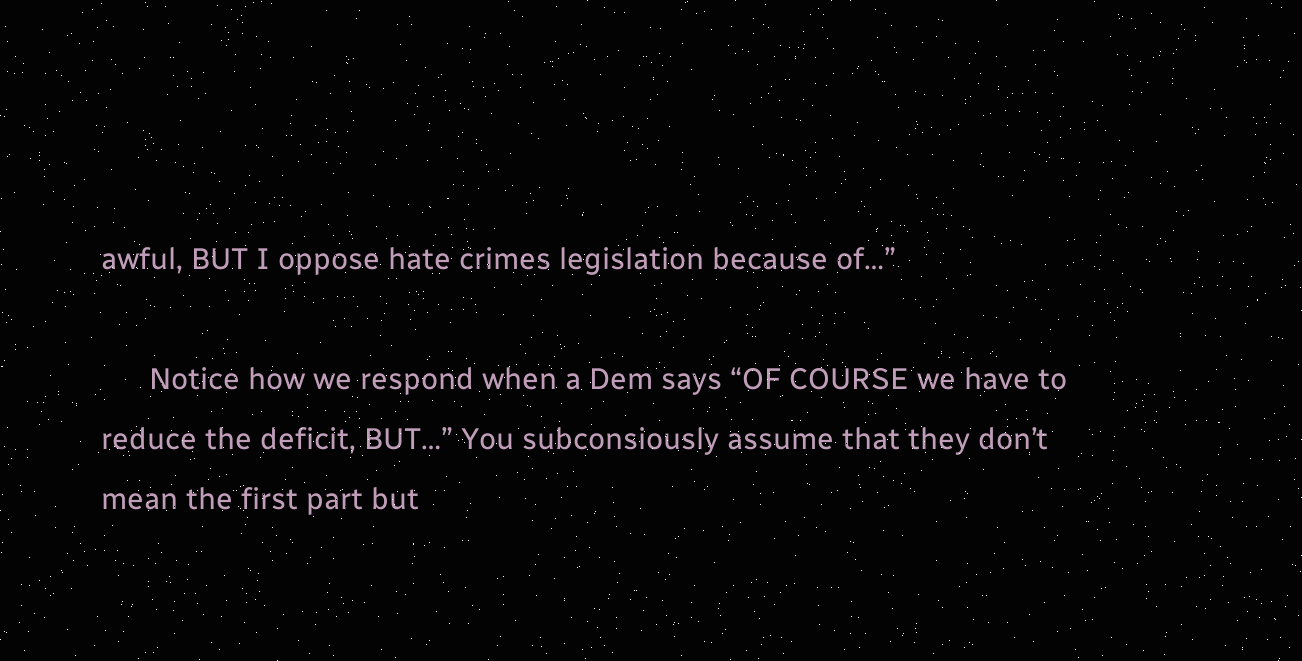awful, BUT I oppose hate crimes legislation because of…”

      Notice how we respond when a Dem says “OF COURSE we have to reduce the deficit, BUT…” You subconsiously assume that they don’t mean the first part but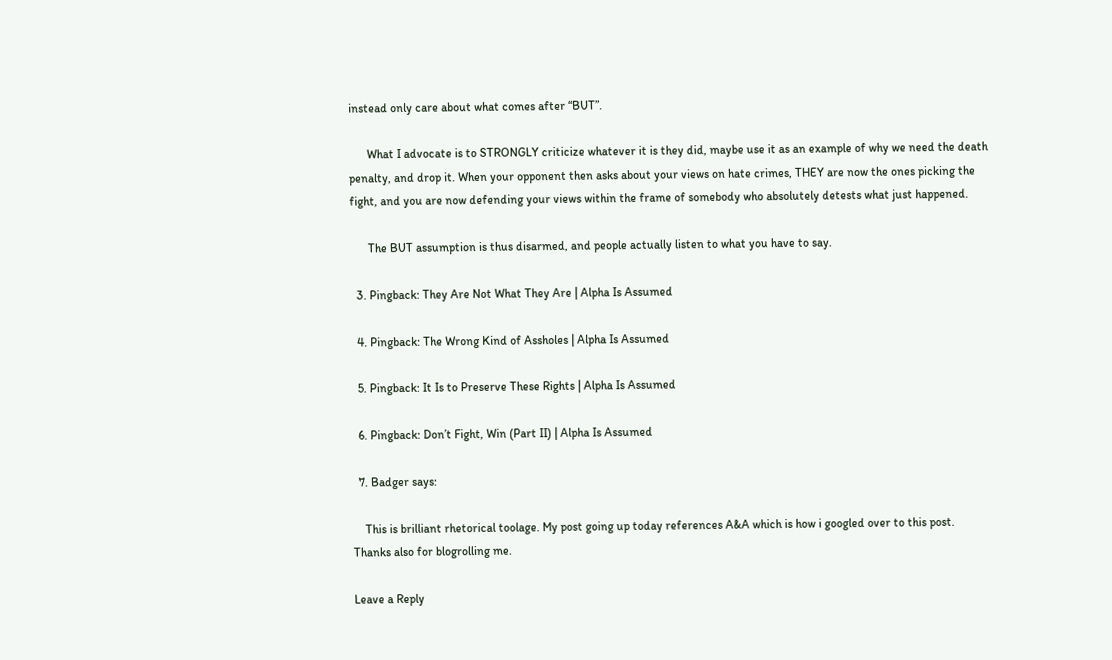instead only care about what comes after “BUT”.

      What I advocate is to STRONGLY criticize whatever it is they did, maybe use it as an example of why we need the death penalty, and drop it. When your opponent then asks about your views on hate crimes, THEY are now the ones picking the fight, and you are now defending your views within the frame of somebody who absolutely detests what just happened.

      The BUT assumption is thus disarmed, and people actually listen to what you have to say.

  3. Pingback: They Are Not What They Are | Alpha Is Assumed

  4. Pingback: The Wrong Kind of Assholes | Alpha Is Assumed

  5. Pingback: It Is to Preserve These Rights | Alpha Is Assumed

  6. Pingback: Don’t Fight, Win (Part II) | Alpha Is Assumed

  7. Badger says:

    This is brilliant rhetorical toolage. My post going up today references A&A which is how i googled over to this post. Thanks also for blogrolling me.

Leave a Reply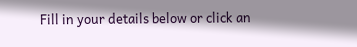Fill in your details below or click an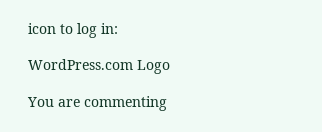icon to log in:

WordPress.com Logo

You are commenting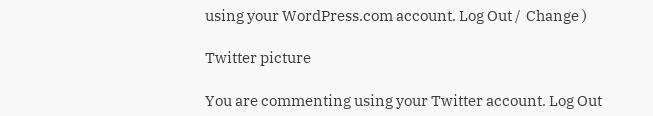using your WordPress.com account. Log Out /  Change )

Twitter picture

You are commenting using your Twitter account. Log Out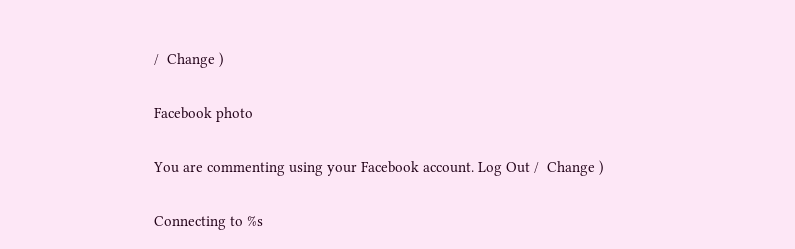/  Change )

Facebook photo

You are commenting using your Facebook account. Log Out /  Change )

Connecting to %s